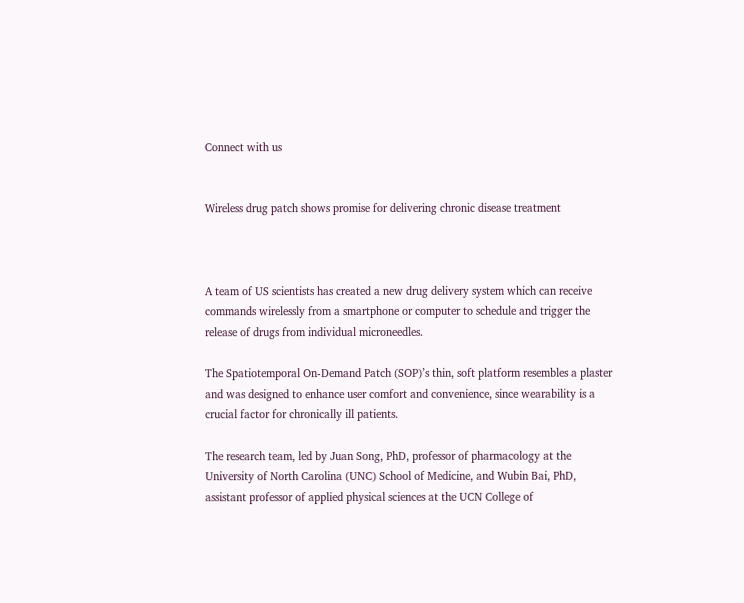Connect with us


Wireless drug patch shows promise for delivering chronic disease treatment



A team of US scientists has created a new drug delivery system which can receive commands wirelessly from a smartphone or computer to schedule and trigger the release of drugs from individual microneedles.

The Spatiotemporal On-Demand Patch (SOP)’s thin, soft platform resembles a plaster and was designed to enhance user comfort and convenience, since wearability is a crucial factor for chronically ill patients.

The research team, led by Juan Song, PhD, professor of pharmacology at the University of North Carolina (UNC) School of Medicine, and Wubin Bai, PhD, assistant professor of applied physical sciences at the UCN College of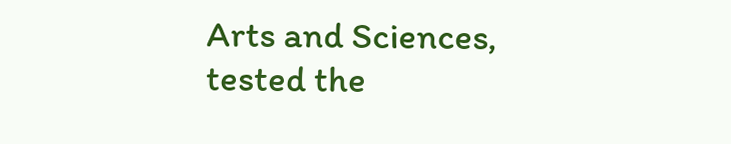Arts and Sciences, tested the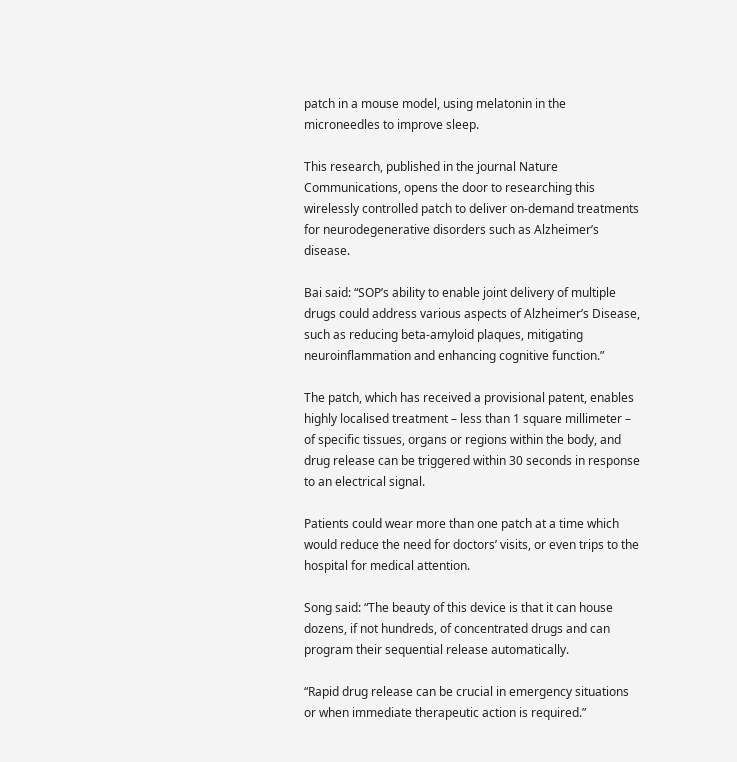patch in a mouse model, using melatonin in the microneedles to improve sleep.

This research, published in the journal Nature Communications, opens the door to researching this wirelessly controlled patch to deliver on-demand treatments for neurodegenerative disorders such as Alzheimer’s disease.

Bai said: “SOP’s ability to enable joint delivery of multiple drugs could address various aspects of Alzheimer’s Disease, such as reducing beta-amyloid plaques, mitigating neuroinflammation and enhancing cognitive function.”

The patch, which has received a provisional patent, enables highly localised treatment – less than 1 square millimeter – of specific tissues, organs or regions within the body, and drug release can be triggered within 30 seconds in response to an electrical signal.

Patients could wear more than one patch at a time which would reduce the need for doctors’ visits, or even trips to the hospital for medical attention.

Song said: “The beauty of this device is that it can house dozens, if not hundreds, of concentrated drugs and can program their sequential release automatically.

“Rapid drug release can be crucial in emergency situations or when immediate therapeutic action is required.”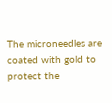The microneedles are coated with gold to protect the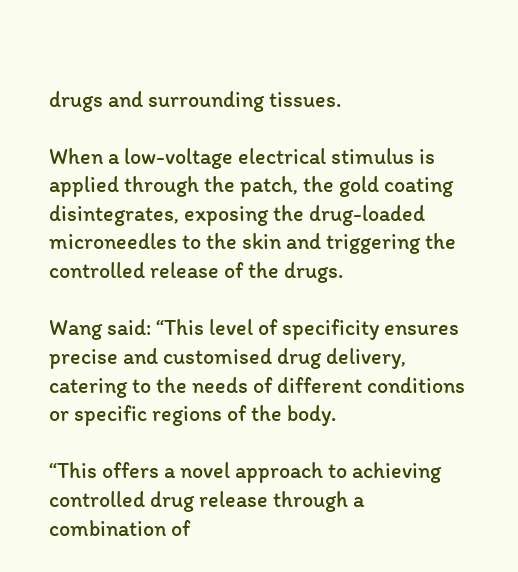drugs and surrounding tissues.

When a low-voltage electrical stimulus is applied through the patch, the gold coating disintegrates, exposing the drug-loaded microneedles to the skin and triggering the controlled release of the drugs.

Wang said: “This level of specificity ensures precise and customised drug delivery, catering to the needs of different conditions or specific regions of the body.

“This offers a novel approach to achieving controlled drug release through a combination of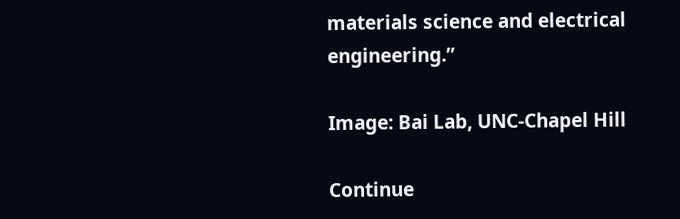materials science and electrical engineering.”

Image: Bai Lab, UNC-Chapel Hill

Continue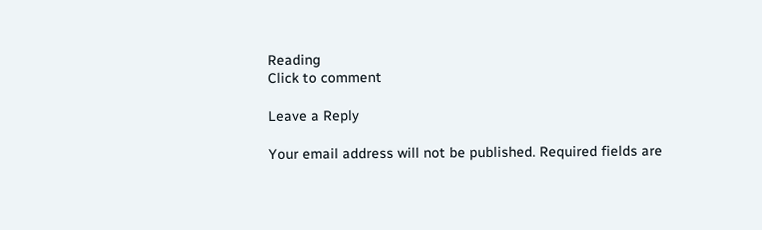Reading
Click to comment

Leave a Reply

Your email address will not be published. Required fields are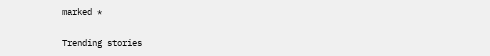marked *

Trending stories